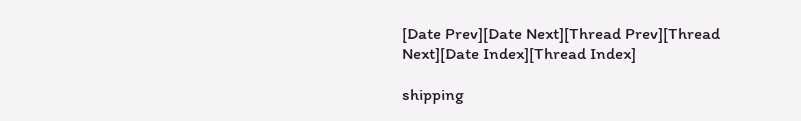[Date Prev][Date Next][Thread Prev][Thread Next][Date Index][Thread Index]

shipping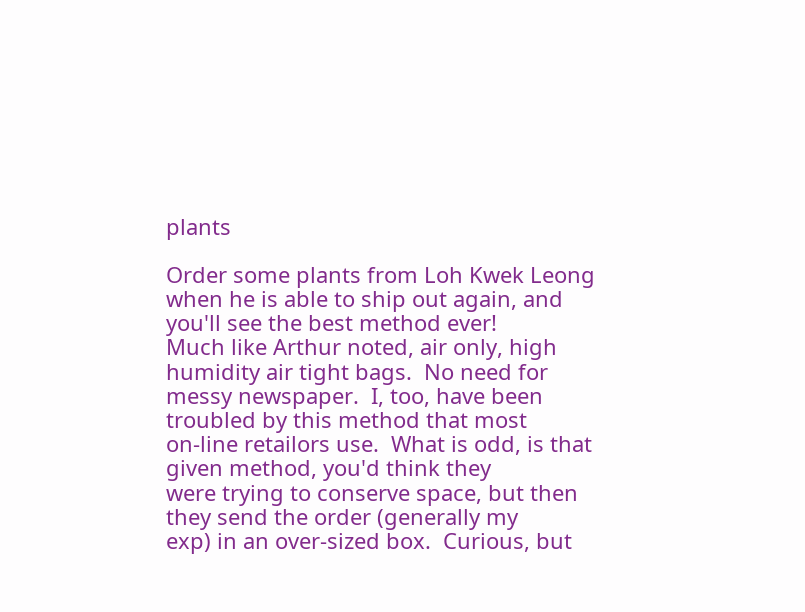plants

Order some plants from Loh Kwek Leong when he is able to ship out again, and
you'll see the best method ever!
Much like Arthur noted, air only, high humidity air tight bags.  No need for
messy newspaper.  I, too, have been troubled by this method that most
on-line retailors use.  What is odd, is that given method, you'd think they
were trying to conserve space, but then they send the order (generally my
exp) in an over-sized box.  Curious, but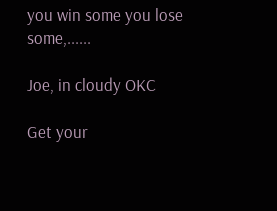you win some you lose some,......

Joe, in cloudy OKC

Get your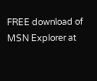FREE download of MSN Explorer at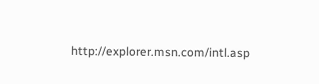http://explorer.msn.com/intl.asp